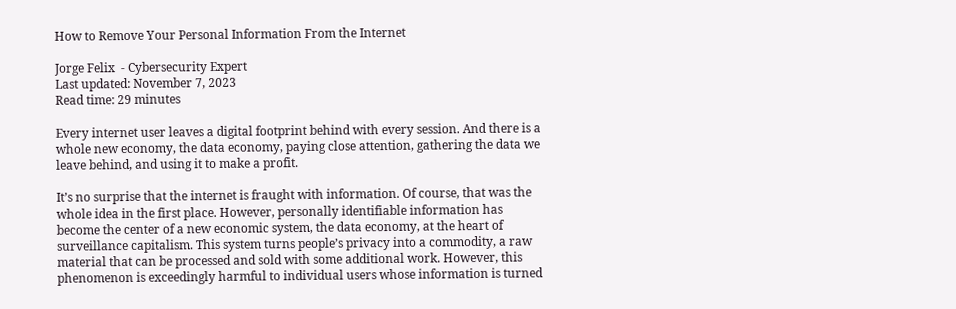How to Remove Your Personal Information From the Internet

Jorge Felix  - Cybersecurity Expert
Last updated: November 7, 2023
Read time: 29 minutes

Every internet user leaves a digital footprint behind with every session. And there is a whole new economy, the data economy, paying close attention, gathering the data we leave behind, and using it to make a profit.

It’s no surprise that the internet is fraught with information. Of course, that was the whole idea in the first place. However, personally identifiable information has become the center of a new economic system, the data economy, at the heart of surveillance capitalism. This system turns people’s privacy into a commodity, a raw material that can be processed and sold with some additional work. However, this phenomenon is exceedingly harmful to individual users whose information is turned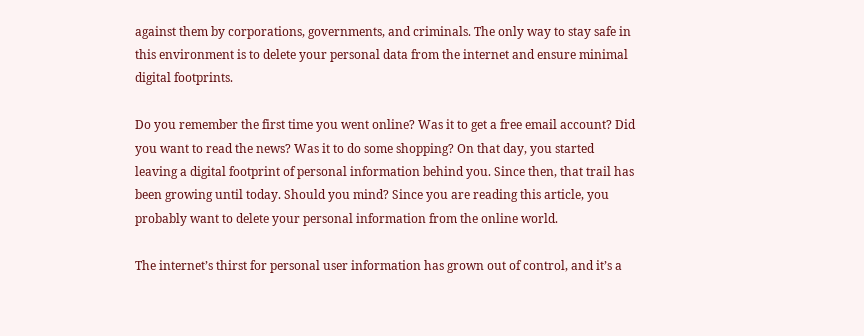against them by corporations, governments, and criminals. The only way to stay safe in this environment is to delete your personal data from the internet and ensure minimal digital footprints.

Do you remember the first time you went online? Was it to get a free email account? Did you want to read the news? Was it to do some shopping? On that day, you started leaving a digital footprint of personal information behind you. Since then, that trail has been growing until today. Should you mind? Since you are reading this article, you probably want to delete your personal information from the online world.

The internet’s thirst for personal user information has grown out of control, and it’s a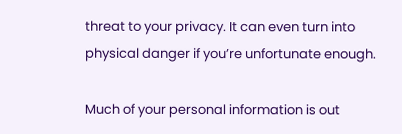threat to your privacy. It can even turn into physical danger if you’re unfortunate enough.

Much of your personal information is out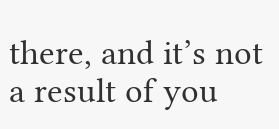there, and it’s not a result of you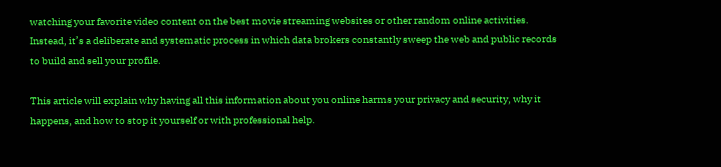watching your favorite video content on the best movie streaming websites or other random online activities. Instead, it’s a deliberate and systematic process in which data brokers constantly sweep the web and public records to build and sell your profile.

This article will explain why having all this information about you online harms your privacy and security, why it happens, and how to stop it yourself or with professional help.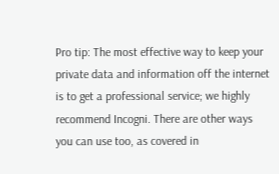Pro tip: The most effective way to keep your private data and information off the internet is to get a professional service; we highly recommend Incogni. There are other ways you can use too, as covered in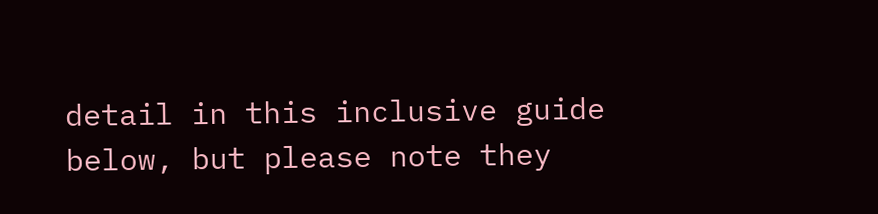detail in this inclusive guide below, but please note they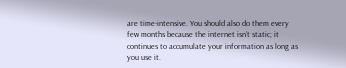are time-intensive. You should also do them every few months because the internet isn’t static; it continues to accumulate your information as long as you use it.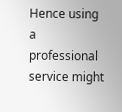Hence using a professional service might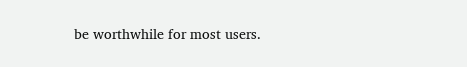be worthwhile for most users.